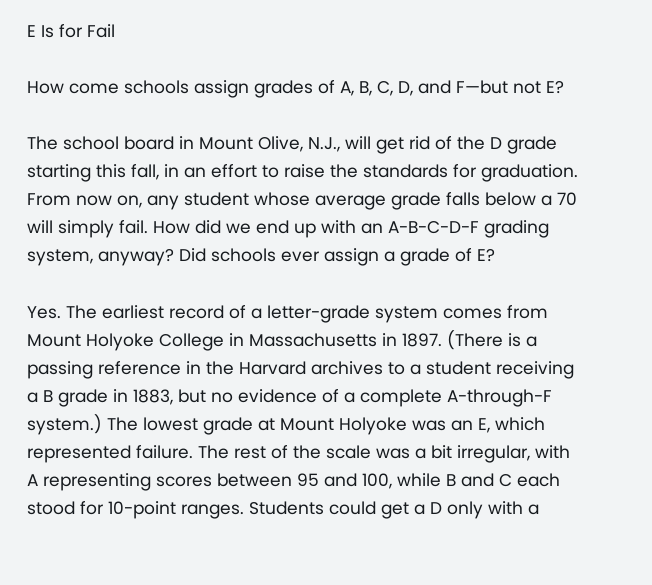E Is for Fail

How come schools assign grades of A, B, C, D, and F—but not E?

The school board in Mount Olive, N.J., will get rid of the D grade starting this fall, in an effort to raise the standards for graduation. From now on, any student whose average grade falls below a 70 will simply fail. How did we end up with an A-B-C-D-F grading system, anyway? Did schools ever assign a grade of E?

Yes. The earliest record of a letter-grade system comes from Mount Holyoke College in Massachusetts in 1897. (There is a passing reference in the Harvard archives to a student receiving a B grade in 1883, but no evidence of a complete A-through-F system.) The lowest grade at Mount Holyoke was an E, which represented failure. The rest of the scale was a bit irregular, with A representing scores between 95 and 100, while B and C each stood for 10-point ranges. Students could get a D only with a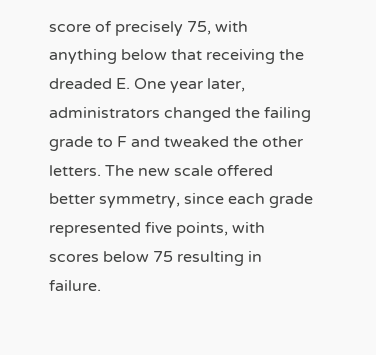score of precisely 75, with anything below that receiving the dreaded E. One year later, administrators changed the failing grade to F and tweaked the other letters. The new scale offered better symmetry, since each grade represented five points, with scores below 75 resulting in failure.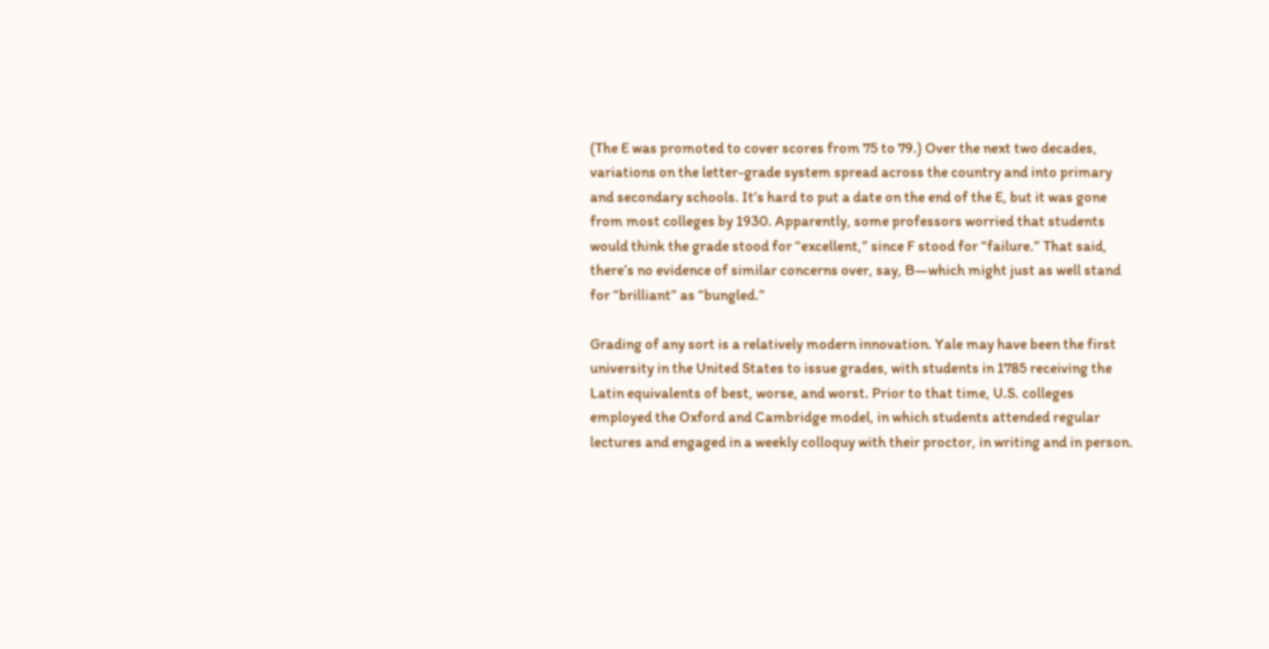(The E was promoted to cover scores from 75 to 79.) Over the next two decades, variations on the letter-grade system spread across the country and into primary and secondary schools. It’s hard to put a date on the end of the E, but it was gone from most colleges by 1930. Apparently, some professors worried that students would think the grade stood for “excellent,” since F stood for “failure.” That said, there’s no evidence of similar concerns over, say, B—which might just as well stand for “brilliant” as “bungled.”

Grading of any sort is a relatively modern innovation. Yale may have been the first university in the United States to issue grades, with students in 1785 receiving the Latin equivalents of best, worse, and worst. Prior to that time, U.S. colleges employed the Oxford and Cambridge model, in which students attended regular lectures and engaged in a weekly colloquy with their proctor, in writing and in person.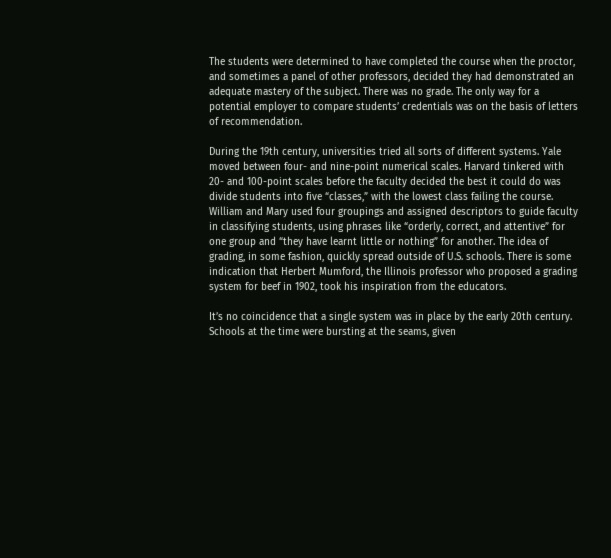The students were determined to have completed the course when the proctor, and sometimes a panel of other professors, decided they had demonstrated an adequate mastery of the subject. There was no grade. The only way for a potential employer to compare students’ credentials was on the basis of letters of recommendation.

During the 19th century, universities tried all sorts of different systems. Yale moved between four- and nine-point numerical scales. Harvard tinkered with 20- and 100-point scales before the faculty decided the best it could do was divide students into five “classes,” with the lowest class failing the course. William and Mary used four groupings and assigned descriptors to guide faculty in classifying students, using phrases like “orderly, correct, and attentive” for one group and “they have learnt little or nothing” for another. The idea of grading, in some fashion, quickly spread outside of U.S. schools. There is some indication that Herbert Mumford, the Illinois professor who proposed a grading system for beef in 1902, took his inspiration from the educators.

It’s no coincidence that a single system was in place by the early 20th century. Schools at the time were bursting at the seams, given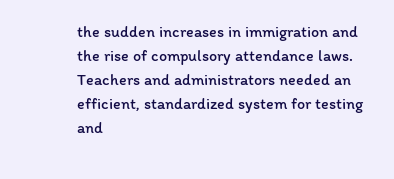the sudden increases in immigration and the rise of compulsory attendance laws. Teachers and administrators needed an efficient, standardized system for testing and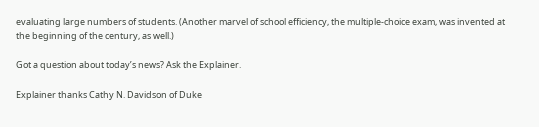evaluating large numbers of students. (Another marvel of school efficiency, the multiple-choice exam, was invented at the beginning of the century, as well.)

Got a question about today’s news? Ask the Explainer.

Explainer thanks Cathy N. Davidson of Duke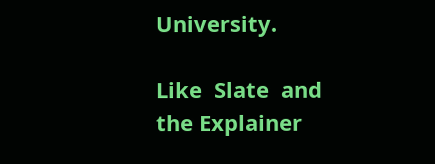University.

Like  Slate  and the Explainer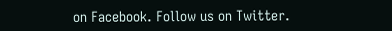on Facebook. Follow us on Twitter.